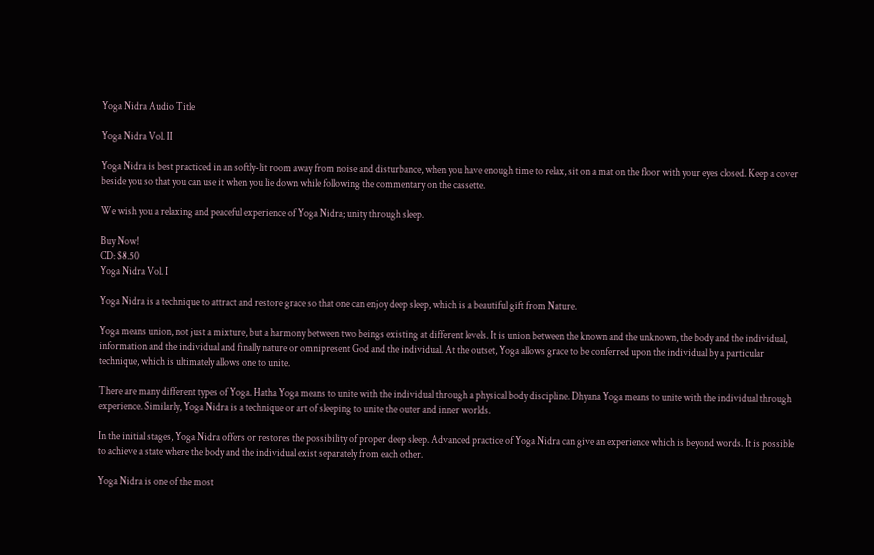Yoga Nidra Audio Title

Yoga Nidra Vol. II

Yoga Nidra is best practiced in an softly-lit room away from noise and disturbance, when you have enough time to relax, sit on a mat on the floor with your eyes closed. Keep a cover beside you so that you can use it when you lie down while following the commentary on the cassette.

We wish you a relaxing and peaceful experience of Yoga Nidra; unity through sleep.

Buy Now!
CD: $8.50
Yoga Nidra Vol. I

Yoga Nidra is a technique to attract and restore grace so that one can enjoy deep sleep, which is a beautiful gift from Nature.

Yoga means union, not just a mixture, but a harmony between two beings existing at different levels. It is union between the known and the unknown, the body and the individual, information and the individual and finally nature or omnipresent God and the individual. At the outset, Yoga allows grace to be conferred upon the individual by a particular technique, which is ultimately allows one to unite.

There are many different types of Yoga. Hatha Yoga means to unite with the individual through a physical body discipline. Dhyana Yoga means to unite with the individual through experience. Similarly, Yoga Nidra is a technique or art of sleeping to unite the outer and inner worlds.

In the initial stages, Yoga Nidra offers or restores the possibility of proper deep sleep. Advanced practice of Yoga Nidra can give an experience which is beyond words. It is possible to achieve a state where the body and the individual exist separately from each other.

Yoga Nidra is one of the most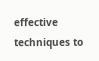effective techniques to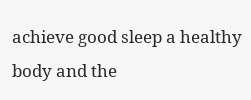achieve good sleep a healthy body and the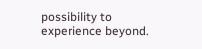possibility to experience beyond.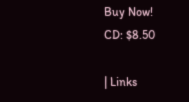Buy Now!
CD: $8.50

| Links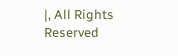|, All Rights Reserved